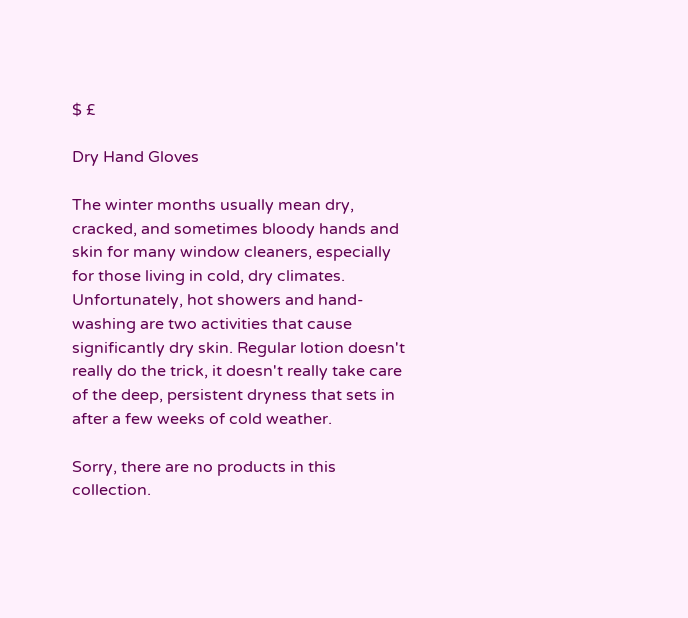$ £

Dry Hand Gloves

The winter months usually mean dry, cracked, and sometimes bloody hands and skin for many window cleaners, especially for those living in cold, dry climates. Unfortunately, hot showers and hand-washing are two activities that cause significantly dry skin. Regular lotion doesn't really do the trick, it doesn't really take care of the deep, persistent dryness that sets in after a few weeks of cold weather.

Sorry, there are no products in this collection.